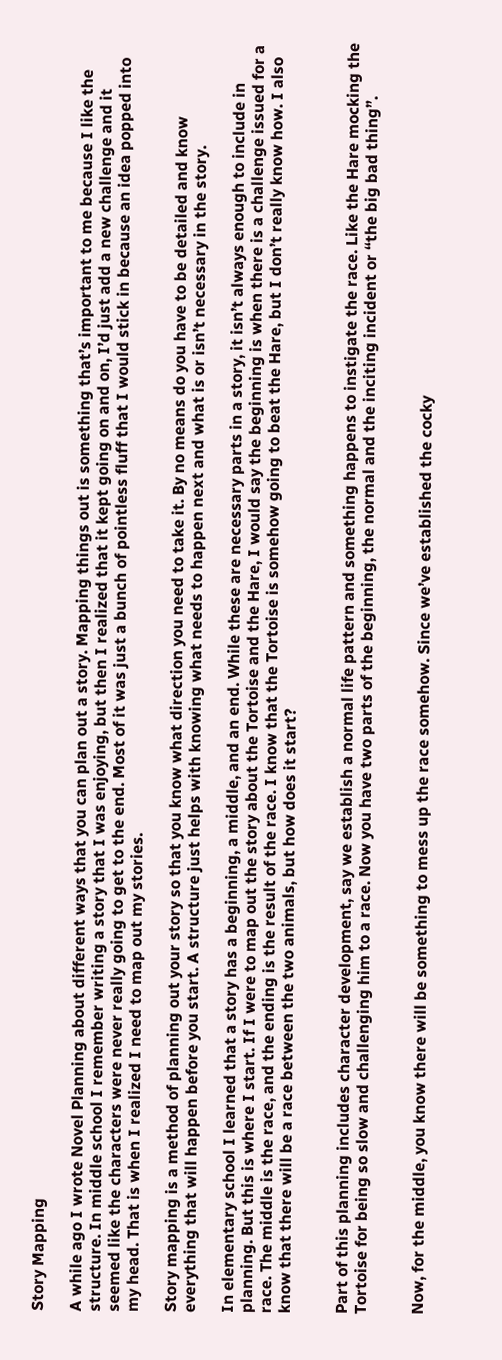Story Mapping

A while ago I wrote Novel Planning about different ways that you can plan out a story. Mapping things out is something that’s important to me because I like the structure. In middle school I remember writing a story that I was enjoying, but then I realized that it kept going on and on, I’d just add a new challenge and it seemed like the characters were never really going to get to the end. Most of it was just a bunch of pointless fluff that I would stick in because an idea popped into my head. That is when I realized I need to map out my stories.

Story mapping is a method of planning out your story so that you know what direction you need to take it. By no means do you have to be detailed and know everything that will happen before you start. A structure just helps with knowing what needs to happen next and what is or isn’t necessary in the story.

In elementary school I learned that a story has a beginning, a middle, and an end. While these are necessary parts in a story, it isn’t always enough to include in planning. But this is where I start. If I were to map out the story about the Tortoise and the Hare, I would say the beginning is when there is a challenge issued for a race. The middle is the race, and the ending is the result of the race. I know that the Tortoise is somehow going to beat the Hare, but I don’t really know how. I also know that there will be a race between the two animals, but how does it start?


Part of this planning includes character development, say we establish a normal life pattern and something happens to instigate the race. Like the Hare mocking the Tortoise for being so slow and challenging him to a race. Now you have two parts of the beginning, the normal and the inciting incident or “the big bad thing”.


Now, for the middle, you know there will be something to mess up the race somehow. Since we’ve established the cocky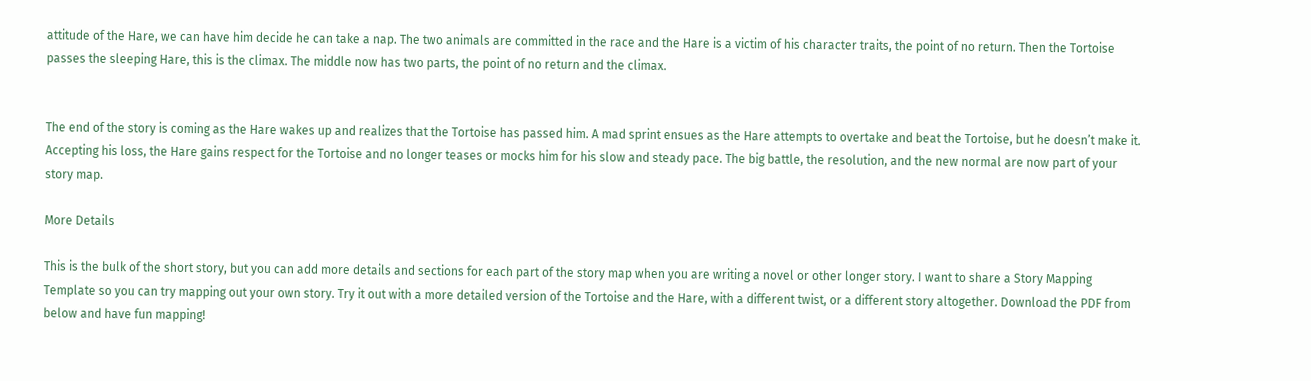attitude of the Hare, we can have him decide he can take a nap. The two animals are committed in the race and the Hare is a victim of his character traits, the point of no return. Then the Tortoise passes the sleeping Hare, this is the climax. The middle now has two parts, the point of no return and the climax.


The end of the story is coming as the Hare wakes up and realizes that the Tortoise has passed him. A mad sprint ensues as the Hare attempts to overtake and beat the Tortoise, but he doesn’t make it. Accepting his loss, the Hare gains respect for the Tortoise and no longer teases or mocks him for his slow and steady pace. The big battle, the resolution, and the new normal are now part of your story map.

More Details

This is the bulk of the short story, but you can add more details and sections for each part of the story map when you are writing a novel or other longer story. I want to share a Story Mapping Template so you can try mapping out your own story. Try it out with a more detailed version of the Tortoise and the Hare, with a different twist, or a different story altogether. Download the PDF from below and have fun mapping!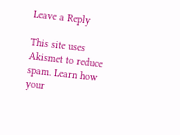Leave a Reply

This site uses Akismet to reduce spam. Learn how your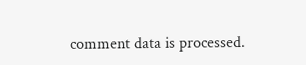comment data is processed.